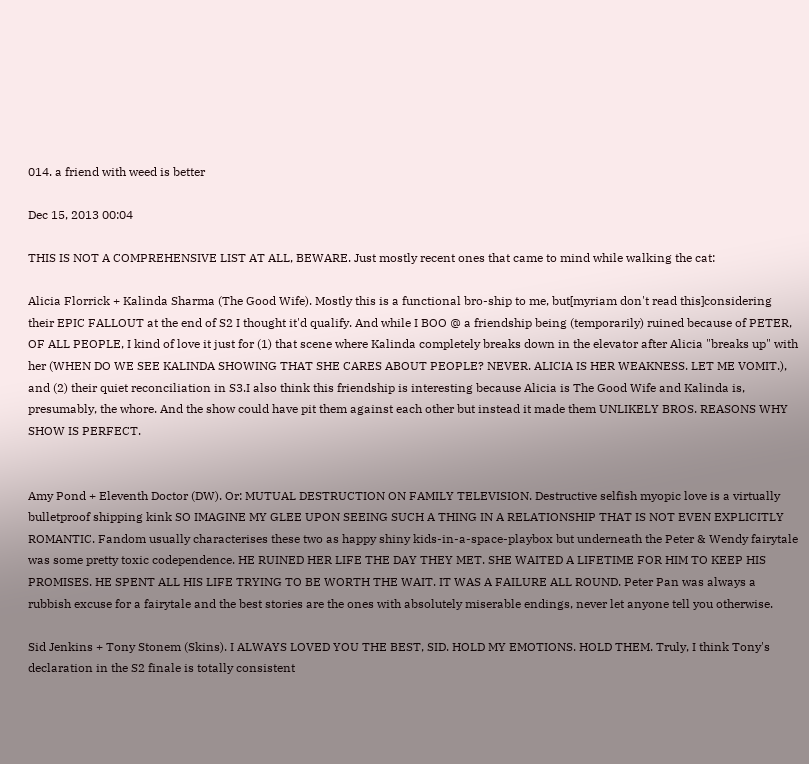014. a friend with weed is better

Dec 15, 2013 00:04

THIS IS NOT A COMPREHENSIVE LIST AT ALL, BEWARE. Just mostly recent ones that came to mind while walking the cat:

Alicia Florrick + Kalinda Sharma (The Good Wife). Mostly this is a functional bro-ship to me, but[myriam don't read this]considering their EPIC FALLOUT at the end of S2 I thought it'd qualify. And while I BOO @ a friendship being (temporarily) ruined because of PETER, OF ALL PEOPLE, I kind of love it just for (1) that scene where Kalinda completely breaks down in the elevator after Alicia "breaks up" with her (WHEN DO WE SEE KALINDA SHOWING THAT SHE CARES ABOUT PEOPLE? NEVER. ALICIA IS HER WEAKNESS. LET ME VOMIT.), and (2) their quiet reconciliation in S3.I also think this friendship is interesting because Alicia is The Good Wife and Kalinda is, presumably, the whore. And the show could have pit them against each other but instead it made them UNLIKELY BROS. REASONS WHY SHOW IS PERFECT.


Amy Pond + Eleventh Doctor (DW). Or: MUTUAL DESTRUCTION ON FAMILY TELEVISION. Destructive selfish myopic love is a virtually bulletproof shipping kink SO IMAGINE MY GLEE UPON SEEING SUCH A THING IN A RELATIONSHIP THAT IS NOT EVEN EXPLICITLY ROMANTIC. Fandom usually characterises these two as happy shiny kids-in-a-space-playbox but underneath the Peter & Wendy fairytale was some pretty toxic codependence. HE RUINED HER LIFE THE DAY THEY MET. SHE WAITED A LIFETIME FOR HIM TO KEEP HIS PROMISES. HE SPENT ALL HIS LIFE TRYING TO BE WORTH THE WAIT. IT WAS A FAILURE ALL ROUND. Peter Pan was always a rubbish excuse for a fairytale and the best stories are the ones with absolutely miserable endings, never let anyone tell you otherwise.

Sid Jenkins + Tony Stonem (Skins). I ALWAYS LOVED YOU THE BEST, SID. HOLD MY EMOTIONS. HOLD THEM. Truly, I think Tony's declaration in the S2 finale is totally consistent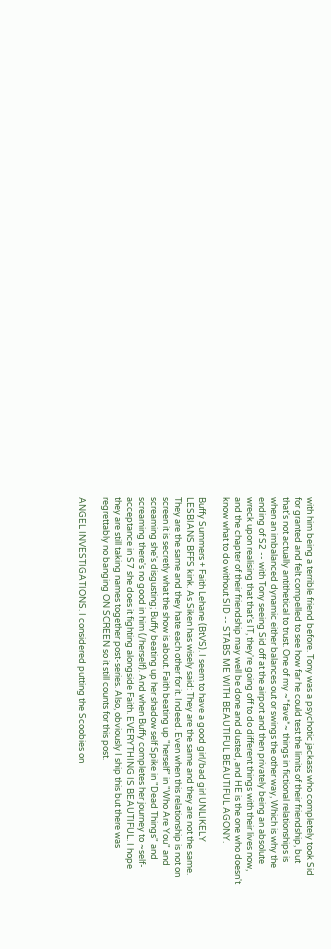with him being a terrible friend before. Tony was a psychotic jackass who completely took Sid for granted and felt compelled to see how far he could test the limits of their friendship, but that's not actually antithetical to trust. One of my ~*fave*~ things in fictional relationships is when an imbalanced dynamic either balances out or swings the other way, Which is why the ending of S2 -- with Tony seeing Sid off at the airport and then privately being an absolute wreck upon realising that that's IT, they're going off to do different things with their lives now, and the chapter of their friendship may well be done and dusted, and HE is the one who doesn't know what to do without SID -- STABS ME WITH BEAUTIFUL BEAUTIFUL AGONY.

Buffy Summers + Faith Lehane (BtVS). I seem to have a good girl/bad girl UNLIKELY LESBIANS BFFS kink. As Siken has wisely said: They are the same and they are not the same. They are the same and they hate each other for it. Indeed. Even when this relationship is not on screen it is secretly what the show is about. Faith beating up "herself" in "Who Are You" and screaming she's disgusting; Buffy beating up her shadow self Spike in "Dead Things" and screaming there's no good in him (/herself). And when Buffy completes her journey to ~self-acceptance in S7 she does it fighting alongside Faith. EVERYTHING IS BEAUTIFUL. I hope they are still taking names together post-series. Also, obviously I ship this but there was regrettably no banging ON SCREEN so it still counts for this post.

ANGEL INVESTIGATIONS. I considered putting the Scoobies on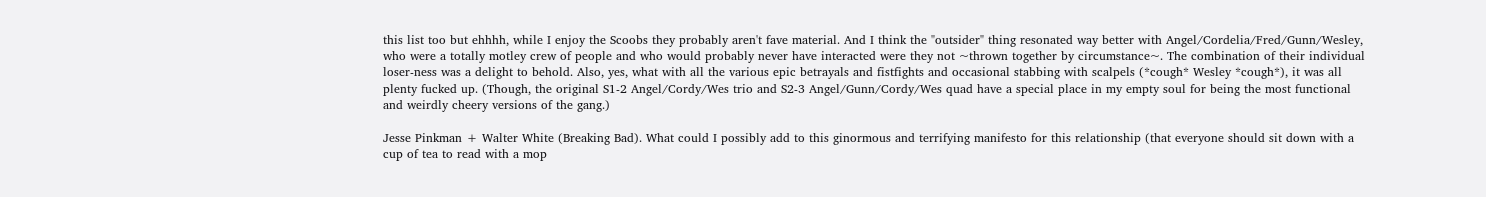this list too but ehhhh, while I enjoy the Scoobs they probably aren't fave material. And I think the "outsider" thing resonated way better with Angel/Cordelia/Fred/Gunn/Wesley, who were a totally motley crew of people and who would probably never have interacted were they not ~thrown together by circumstance~. The combination of their individual loser-ness was a delight to behold. Also, yes, what with all the various epic betrayals and fistfights and occasional stabbing with scalpels (*cough* Wesley *cough*), it was all plenty fucked up. (Though, the original S1-2 Angel/Cordy/Wes trio and S2-3 Angel/Gunn/Cordy/Wes quad have a special place in my empty soul for being the most functional and weirdly cheery versions of the gang.)

Jesse Pinkman + Walter White (Breaking Bad). What could I possibly add to this ginormous and terrifying manifesto for this relationship (that everyone should sit down with a cup of tea to read with a mop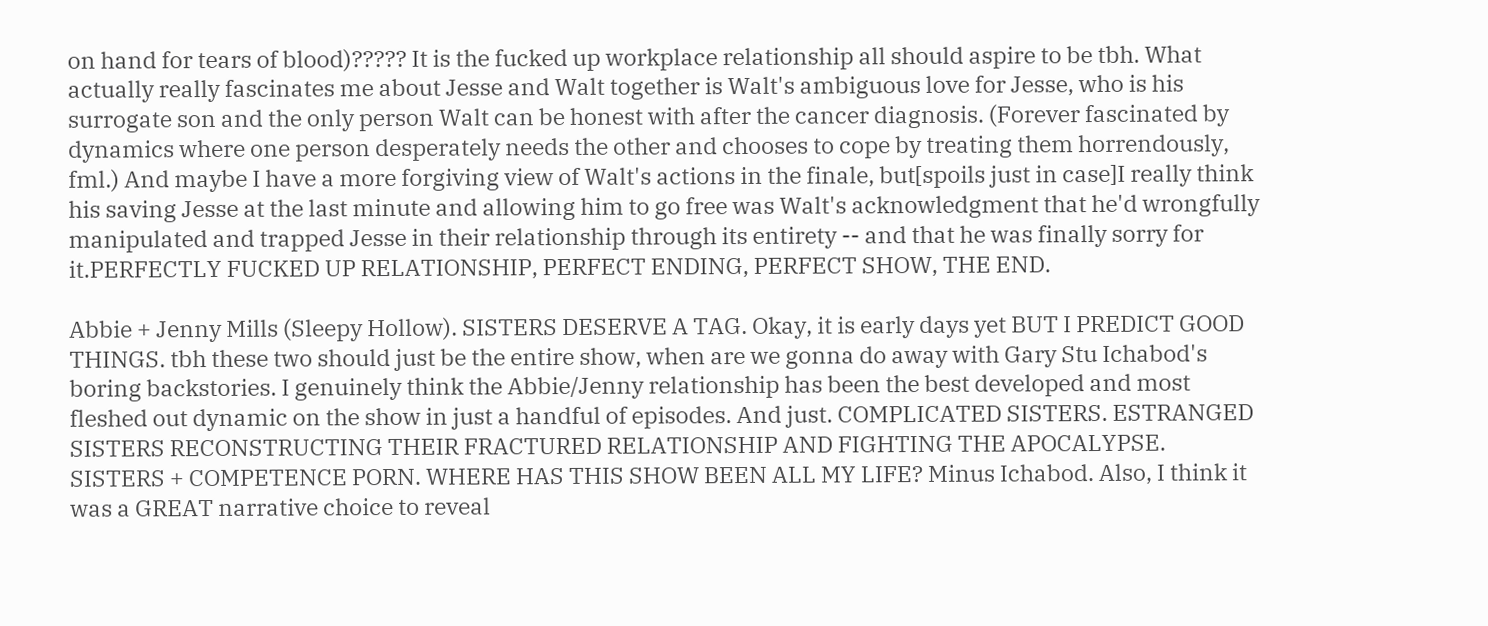on hand for tears of blood)????? It is the fucked up workplace relationship all should aspire to be tbh. What actually really fascinates me about Jesse and Walt together is Walt's ambiguous love for Jesse, who is his surrogate son and the only person Walt can be honest with after the cancer diagnosis. (Forever fascinated by dynamics where one person desperately needs the other and chooses to cope by treating them horrendously, fml.) And maybe I have a more forgiving view of Walt's actions in the finale, but[spoils just in case]I really think his saving Jesse at the last minute and allowing him to go free was Walt's acknowledgment that he'd wrongfully manipulated and trapped Jesse in their relationship through its entirety -- and that he was finally sorry for it.PERFECTLY FUCKED UP RELATIONSHIP, PERFECT ENDING, PERFECT SHOW, THE END.

Abbie + Jenny Mills (Sleepy Hollow). SISTERS DESERVE A TAG. Okay, it is early days yet BUT I PREDICT GOOD THINGS. tbh these two should just be the entire show, when are we gonna do away with Gary Stu Ichabod's boring backstories. I genuinely think the Abbie/Jenny relationship has been the best developed and most fleshed out dynamic on the show in just a handful of episodes. And just. COMPLICATED SISTERS. ESTRANGED SISTERS RECONSTRUCTING THEIR FRACTURED RELATIONSHIP AND FIGHTING THE APOCALYPSE. SISTERS + COMPETENCE PORN. WHERE HAS THIS SHOW BEEN ALL MY LIFE? Minus Ichabod. Also, I think it was a GREAT narrative choice to reveal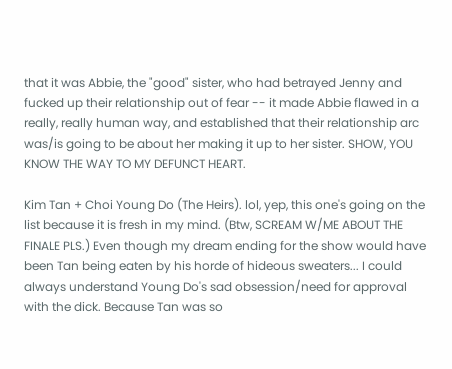that it was Abbie, the "good" sister, who had betrayed Jenny and fucked up their relationship out of fear -- it made Abbie flawed in a really, really human way, and established that their relationship arc was/is going to be about her making it up to her sister. SHOW, YOU KNOW THE WAY TO MY DEFUNCT HEART.

Kim Tan + Choi Young Do (The Heirs). lol, yep, this one's going on the list because it is fresh in my mind. (Btw, SCREAM W/ME ABOUT THE FINALE PLS.) Even though my dream ending for the show would have been Tan being eaten by his horde of hideous sweaters... I could always understand Young Do's sad obsession/need for approval with the dick. Because Tan was so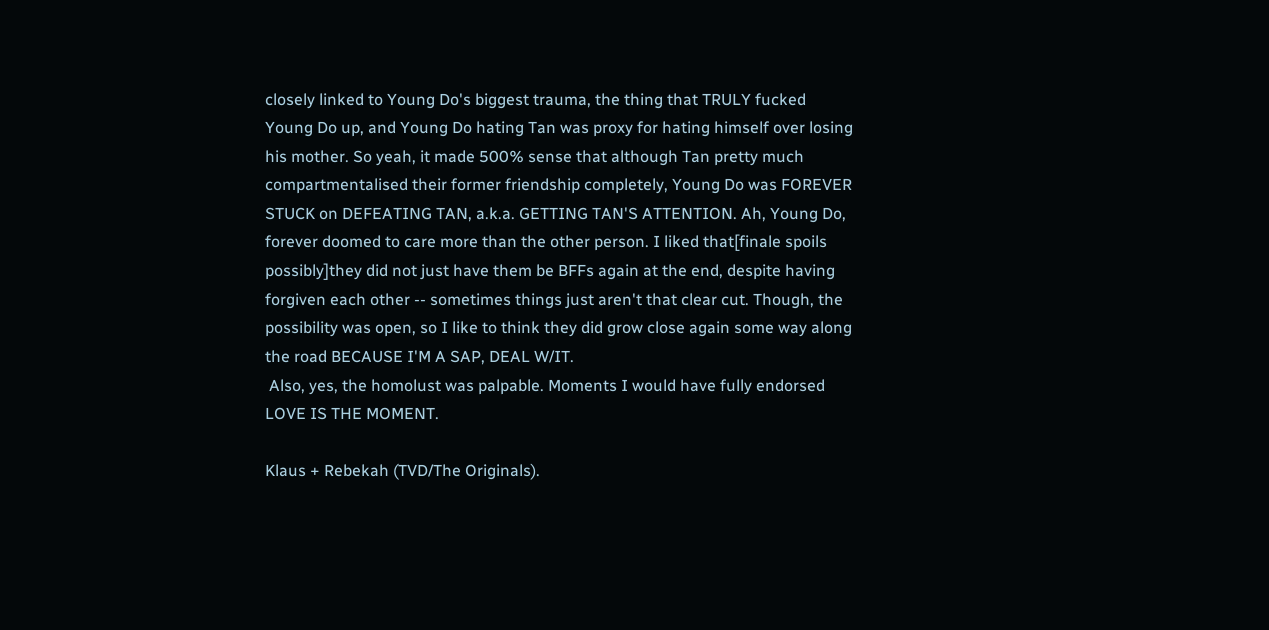closely linked to Young Do's biggest trauma, the thing that TRULY fucked Young Do up, and Young Do hating Tan was proxy for hating himself over losing his mother. So yeah, it made 500% sense that although Tan pretty much compartmentalised their former friendship completely, Young Do was FOREVER STUCK on DEFEATING TAN, a.k.a. GETTING TAN'S ATTENTION. Ah, Young Do, forever doomed to care more than the other person. I liked that[finale spoils possibly]they did not just have them be BFFs again at the end, despite having forgiven each other -- sometimes things just aren't that clear cut. Though, the possibility was open, so I like to think they did grow close again some way along the road BECAUSE I'M A SAP, DEAL W/IT.
 Also, yes, the homolust was palpable. Moments I would have fully endorsed LOVE IS THE MOMENT.

Klaus + Rebekah (TVD/The Originals).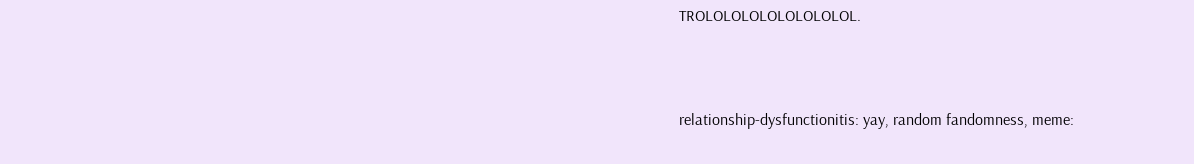TROLOLOLOLOLOLOLOLOL.



relationship-dysfunctionitis: yay, random fandomness, meme: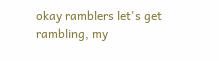okay ramblers let's get rambling, my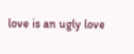love is an ugly love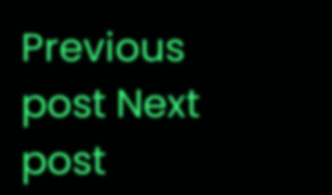Previous post Next post